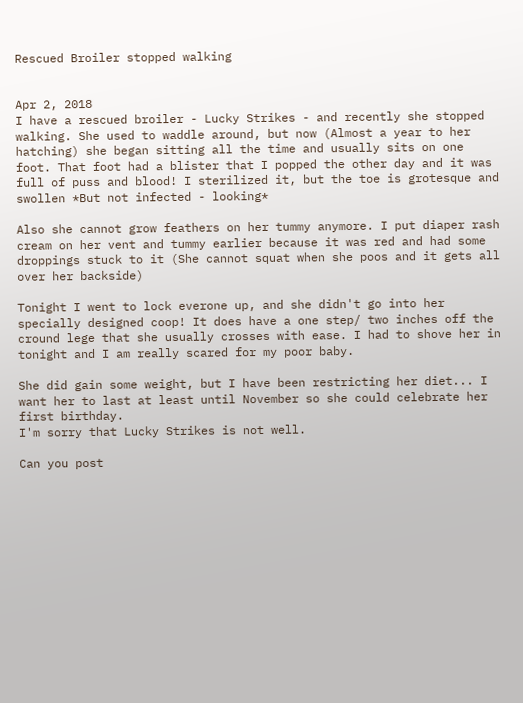Rescued Broiler stopped walking


Apr 2, 2018
I have a rescued broiler - Lucky Strikes - and recently she stopped walking. She used to waddle around, but now (Almost a year to her hatching) she began sitting all the time and usually sits on one foot. That foot had a blister that I popped the other day and it was full of puss and blood! I sterilized it, but the toe is grotesque and swollen *But not infected - looking*

Also she cannot grow feathers on her tummy anymore. I put diaper rash cream on her vent and tummy earlier because it was red and had some droppings stuck to it (She cannot squat when she poos and it gets all over her backside)

Tonight I went to lock everone up, and she didn't go into her specially designed coop! It does have a one step/ two inches off the cround lege that she usually crosses with ease. I had to shove her in tonight and I am really scared for my poor baby.

She did gain some weight, but I have been restricting her diet... I want her to last at least until November so she could celebrate her first birthday.
I'm sorry that Lucky Strikes is not well.

Can you post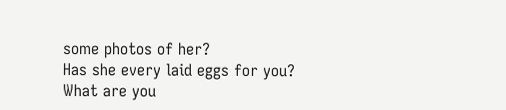some photos of her?
Has she every laid eggs for you?
What are you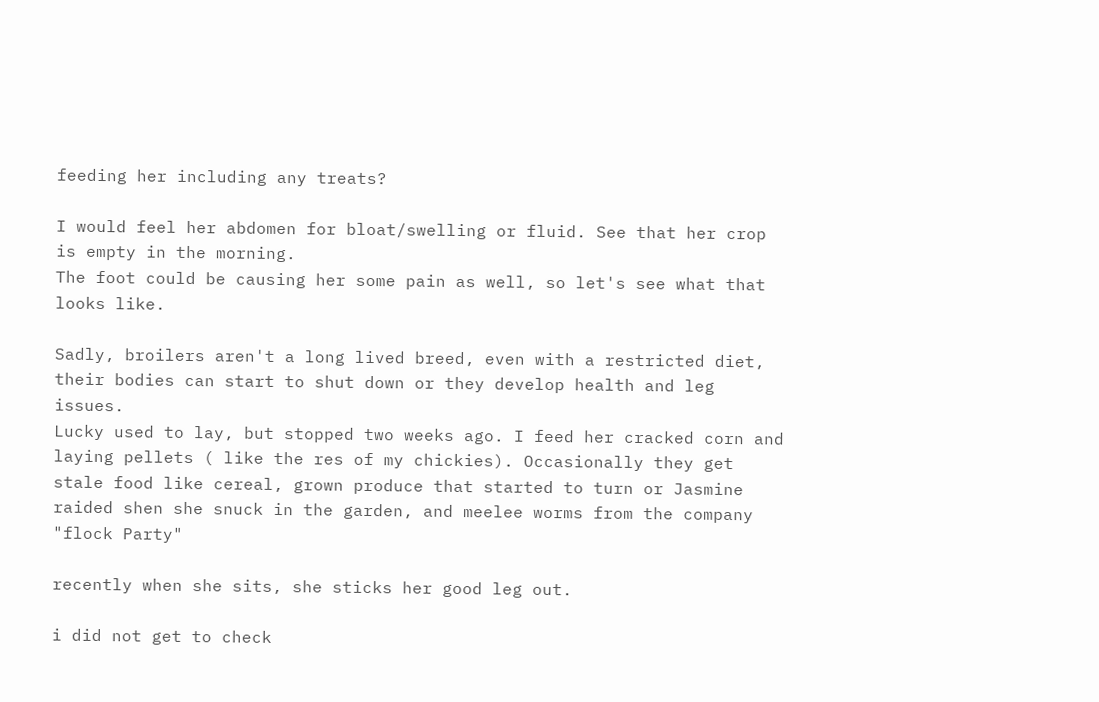feeding her including any treats?

I would feel her abdomen for bloat/swelling or fluid. See that her crop is empty in the morning.
The foot could be causing her some pain as well, so let's see what that looks like.

Sadly, broilers aren't a long lived breed, even with a restricted diet, their bodies can start to shut down or they develop health and leg issues.
Lucky used to lay, but stopped two weeks ago. I feed her cracked corn and laying pellets ( like the res of my chickies). Occasionally they get stale food like cereal, grown produce that started to turn or Jasmine raided shen she snuck in the garden, and meelee worms from the company "flock Party"

recently when she sits, she sticks her good leg out.

i did not get to check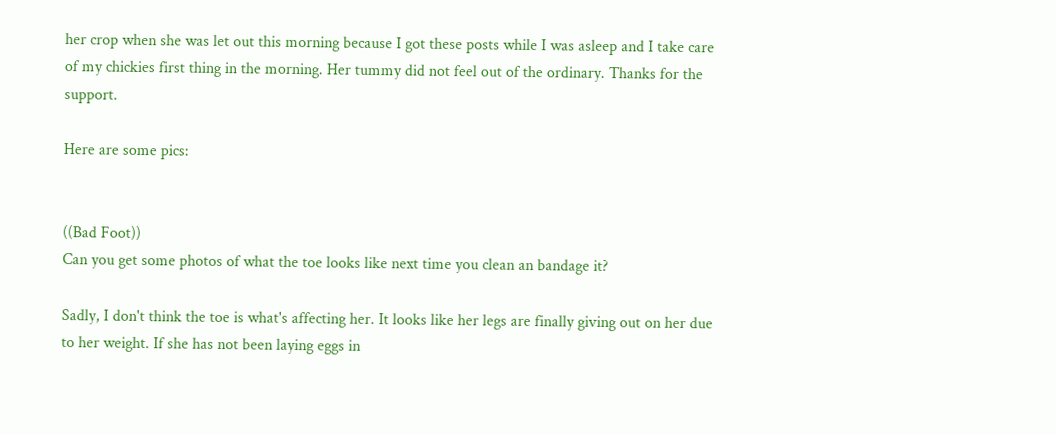her crop when she was let out this morning because I got these posts while I was asleep and I take care of my chickies first thing in the morning. Her tummy did not feel out of the ordinary. Thanks for the support.

Here are some pics:


((Bad Foot))
Can you get some photos of what the toe looks like next time you clean an bandage it?

Sadly, I don't think the toe is what's affecting her. It looks like her legs are finally giving out on her due to her weight. If she has not been laying eggs in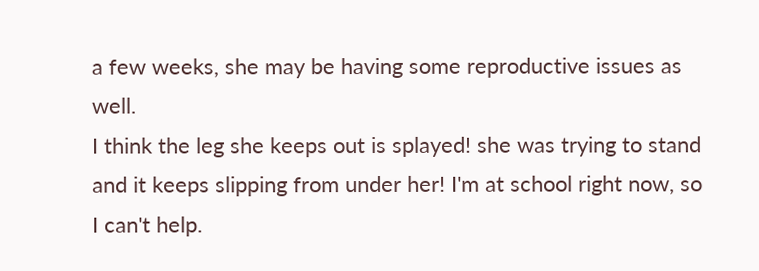a few weeks, she may be having some reproductive issues as well.
I think the leg she keeps out is splayed! she was trying to stand and it keeps slipping from under her! I'm at school right now, so I can't help.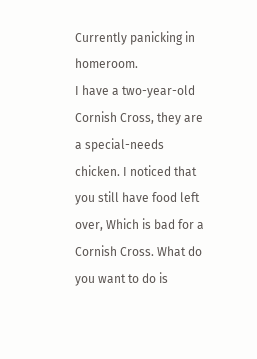Currently panicking in homeroom.
I have a two-year-old Cornish Cross, they are a special-needs chicken. I noticed that you still have food left over, Which is bad for a Cornish Cross. What do you want to do is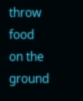throw food on the ground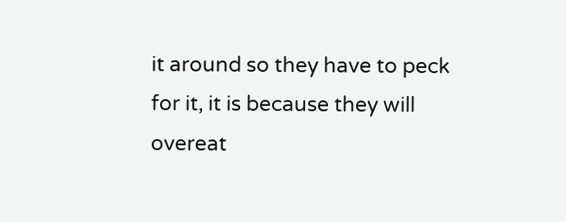it around so they have to peck for it, it is because they will overeat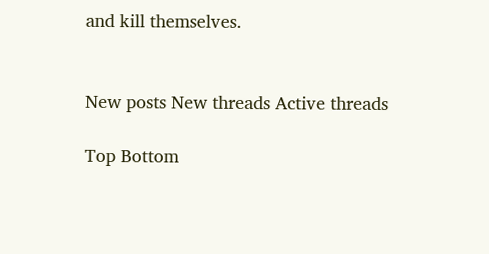and kill themselves.


New posts New threads Active threads

Top Bottom